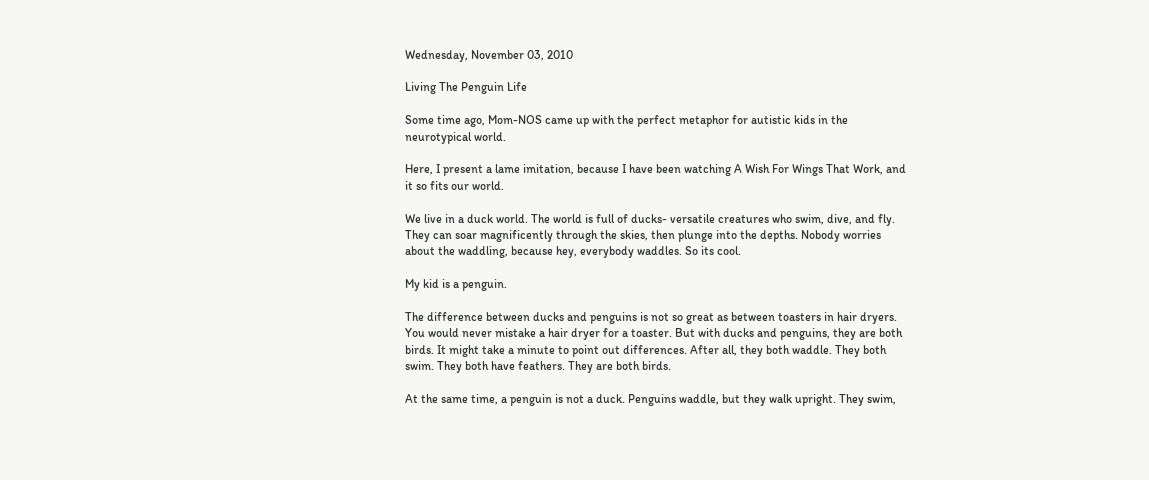Wednesday, November 03, 2010

Living The Penguin Life

Some time ago, Mom-NOS came up with the perfect metaphor for autistic kids in the neurotypical world.

Here, I present a lame imitation, because I have been watching A Wish For Wings That Work, and it so fits our world.

We live in a duck world. The world is full of ducks- versatile creatures who swim, dive, and fly. They can soar magnificently through the skies, then plunge into the depths. Nobody worries about the waddling, because hey, everybody waddles. So its cool.

My kid is a penguin.

The difference between ducks and penguins is not so great as between toasters in hair dryers. You would never mistake a hair dryer for a toaster. But with ducks and penguins, they are both birds. It might take a minute to point out differences. After all, they both waddle. They both swim. They both have feathers. They are both birds.

At the same time, a penguin is not a duck. Penguins waddle, but they walk upright. They swim,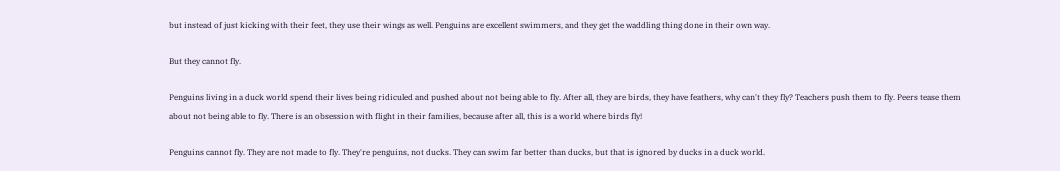but instead of just kicking with their feet, they use their wings as well. Penguins are excellent swimmers, and they get the waddling thing done in their own way.

But they cannot fly.

Penguins living in a duck world spend their lives being ridiculed and pushed about not being able to fly. After all, they are birds, they have feathers, why can't they fly? Teachers push them to fly. Peers tease them about not being able to fly. There is an obsession with flight in their families, because after all, this is a world where birds fly!

Penguins cannot fly. They are not made to fly. They're penguins, not ducks. They can swim far better than ducks, but that is ignored by ducks in a duck world.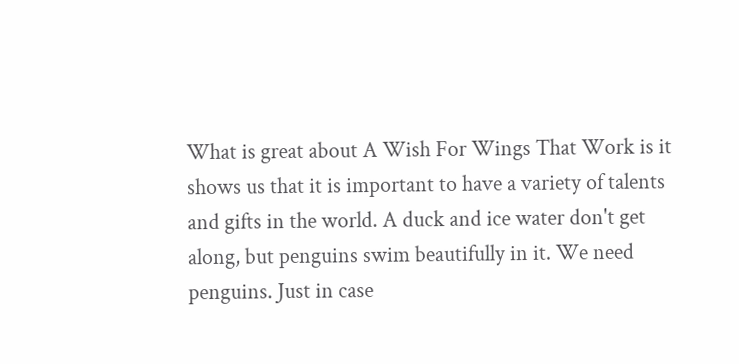What is great about A Wish For Wings That Work is it shows us that it is important to have a variety of talents and gifts in the world. A duck and ice water don't get along, but penguins swim beautifully in it. We need penguins. Just in case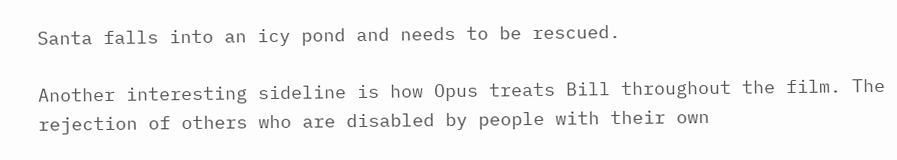Santa falls into an icy pond and needs to be rescued.

Another interesting sideline is how Opus treats Bill throughout the film. The rejection of others who are disabled by people with their own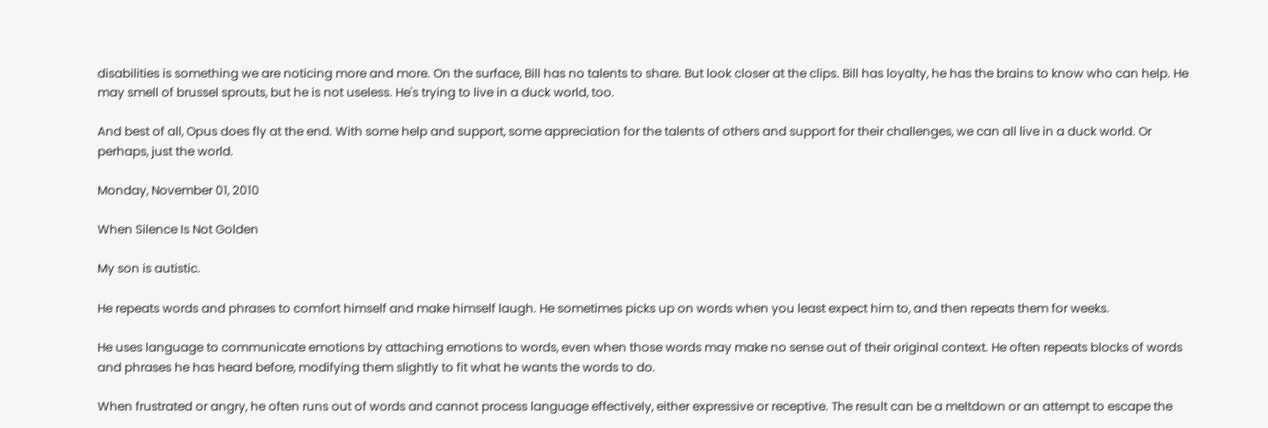disabilities is something we are noticing more and more. On the surface, Bill has no talents to share. But look closer at the clips. Bill has loyalty, he has the brains to know who can help. He may smell of brussel sprouts, but he is not useless. He's trying to live in a duck world, too.

And best of all, Opus does fly at the end. With some help and support, some appreciation for the talents of others and support for their challenges, we can all live in a duck world. Or perhaps, just the world.

Monday, November 01, 2010

When Silence Is Not Golden

My son is autistic.

He repeats words and phrases to comfort himself and make himself laugh. He sometimes picks up on words when you least expect him to, and then repeats them for weeks.

He uses language to communicate emotions by attaching emotions to words, even when those words may make no sense out of their original context. He often repeats blocks of words and phrases he has heard before, modifying them slightly to fit what he wants the words to do.

When frustrated or angry, he often runs out of words and cannot process language effectively, either expressive or receptive. The result can be a meltdown or an attempt to escape the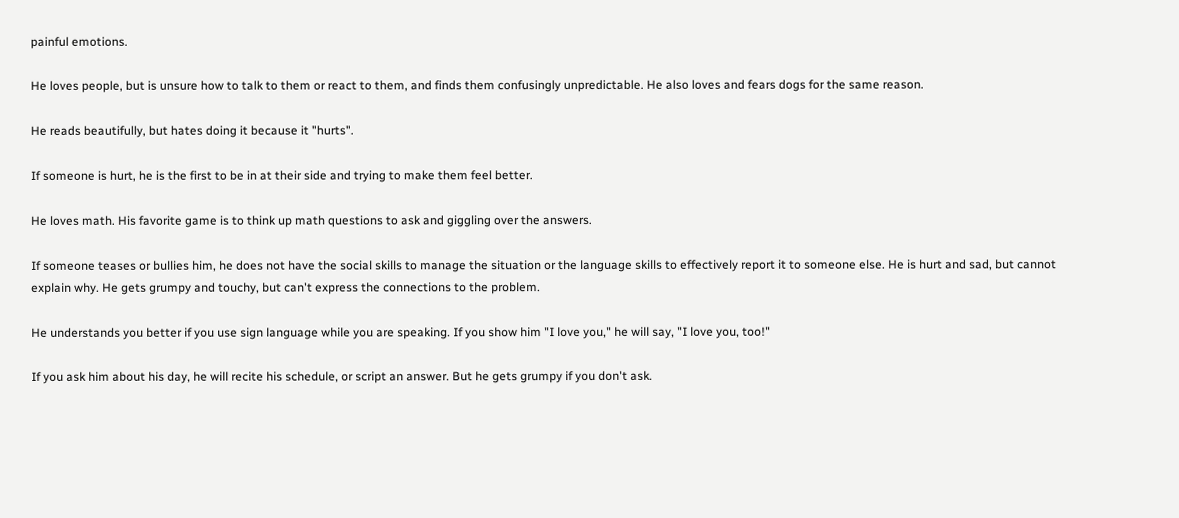painful emotions.

He loves people, but is unsure how to talk to them or react to them, and finds them confusingly unpredictable. He also loves and fears dogs for the same reason.

He reads beautifully, but hates doing it because it "hurts".

If someone is hurt, he is the first to be in at their side and trying to make them feel better.

He loves math. His favorite game is to think up math questions to ask and giggling over the answers.

If someone teases or bullies him, he does not have the social skills to manage the situation or the language skills to effectively report it to someone else. He is hurt and sad, but cannot explain why. He gets grumpy and touchy, but can't express the connections to the problem.

He understands you better if you use sign language while you are speaking. If you show him "I love you," he will say, "I love you, too!"

If you ask him about his day, he will recite his schedule, or script an answer. But he gets grumpy if you don't ask.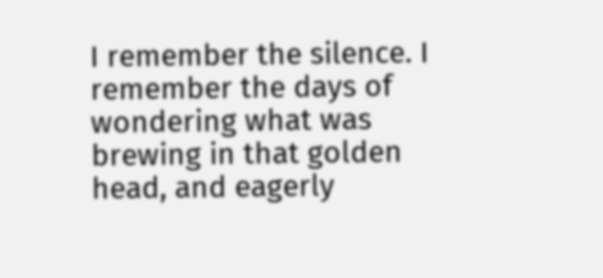I remember the silence. I remember the days of wondering what was brewing in that golden head, and eagerly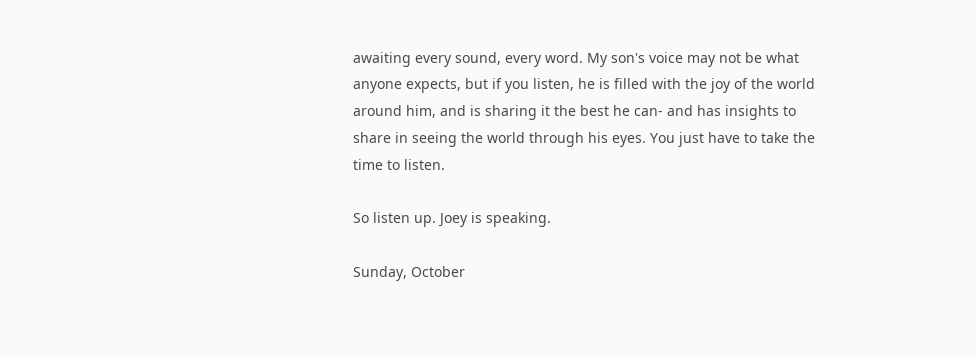awaiting every sound, every word. My son's voice may not be what anyone expects, but if you listen, he is filled with the joy of the world around him, and is sharing it the best he can- and has insights to share in seeing the world through his eyes. You just have to take the time to listen.

So listen up. Joey is speaking.

Sunday, October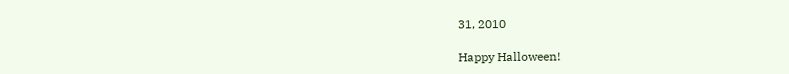31, 2010

Happy Halloween!